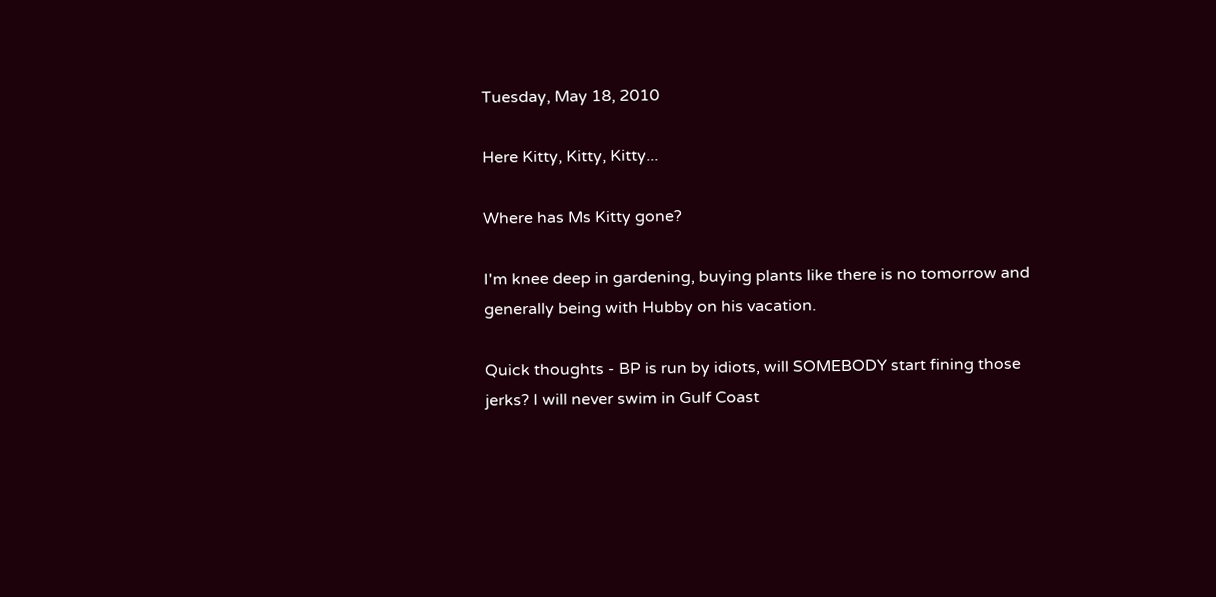Tuesday, May 18, 2010

Here Kitty, Kitty, Kitty...

Where has Ms Kitty gone?

I'm knee deep in gardening, buying plants like there is no tomorrow and generally being with Hubby on his vacation.

Quick thoughts - BP is run by idiots, will SOMEBODY start fining those jerks? I will never swim in Gulf Coast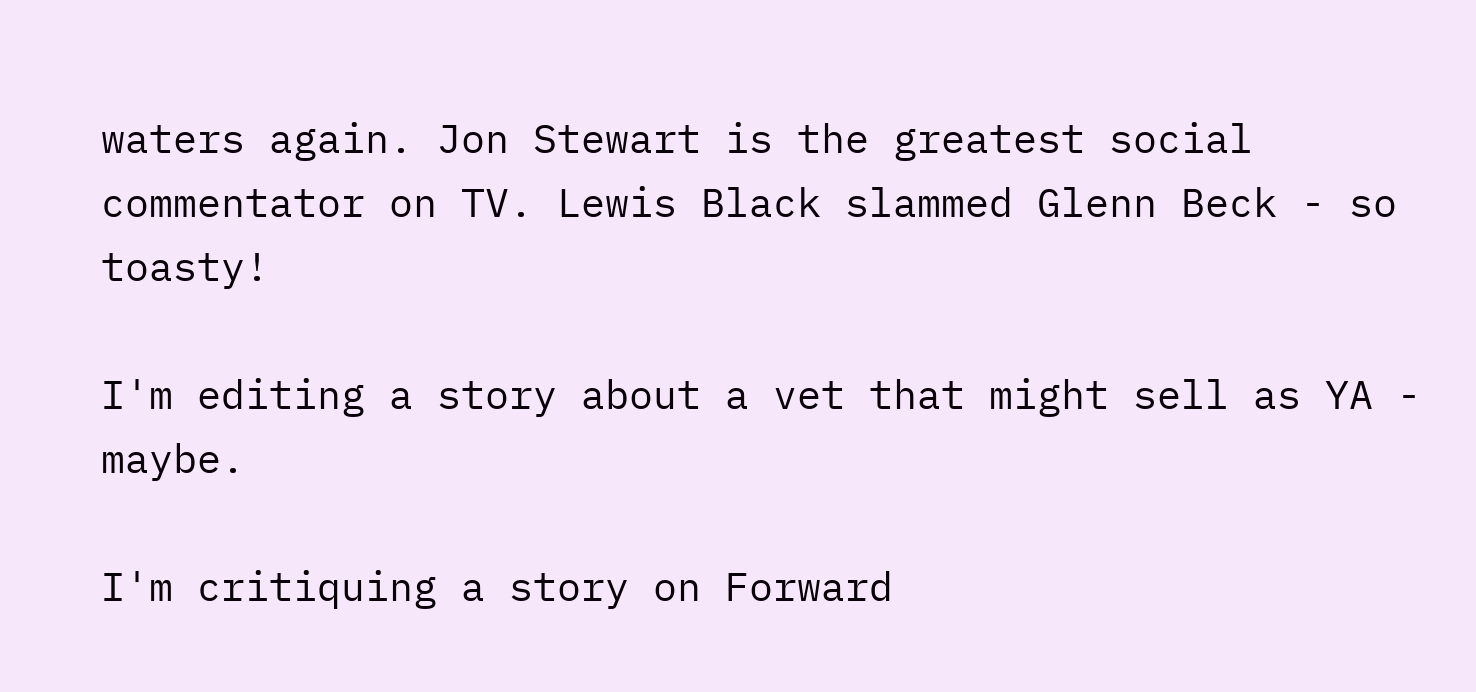waters again. Jon Stewart is the greatest social commentator on TV. Lewis Black slammed Glenn Beck - so toasty!

I'm editing a story about a vet that might sell as YA - maybe.

I'm critiquing a story on Forward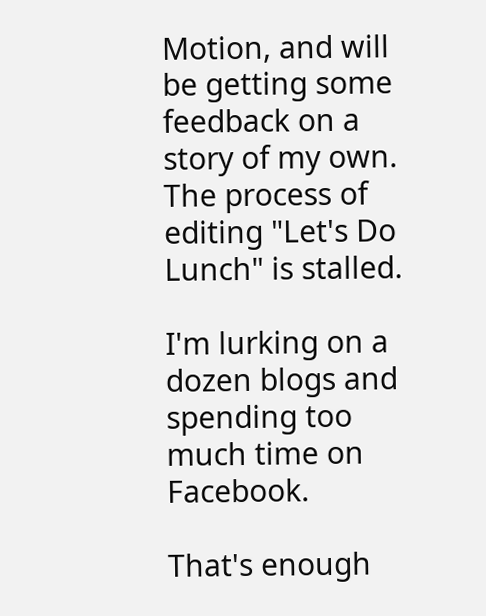Motion, and will be getting some feedback on a story of my own. The process of editing "Let's Do Lunch" is stalled.

I'm lurking on a dozen blogs and spending too much time on Facebook.

That's enough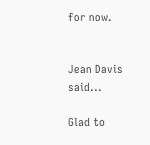for now.


Jean Davis said...

Glad to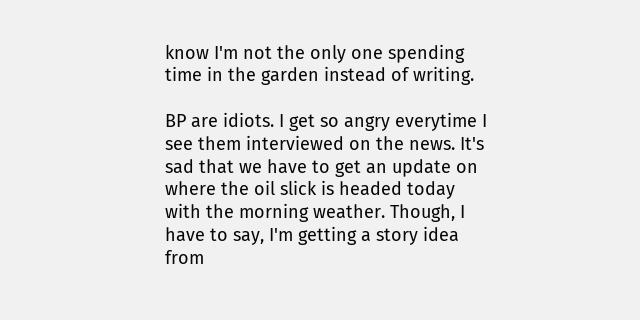know I'm not the only one spending time in the garden instead of writing.

BP are idiots. I get so angry everytime I see them interviewed on the news. It's sad that we have to get an update on where the oil slick is headed today with the morning weather. Though, I have to say, I'm getting a story idea from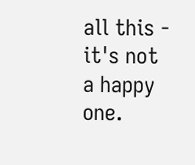all this - it's not a happy one.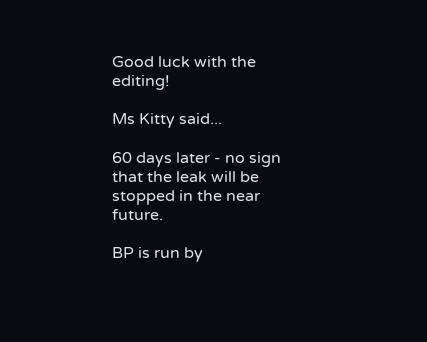Good luck with the editing!

Ms Kitty said...

60 days later - no sign that the leak will be stopped in the near future.

BP is run by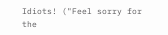Idiots! ("Feel sorry for the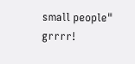small people" grrrr!